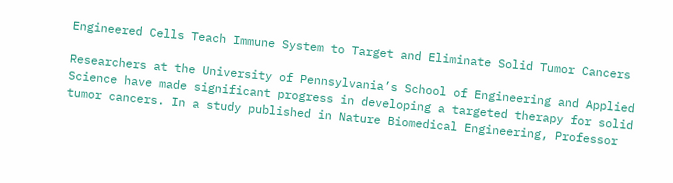Engineered Cells Teach Immune System to Target and Eliminate Solid Tumor Cancers

Researchers at the University of Pennsylvania’s School of Engineering and Applied Science have made significant progress in developing a targeted therapy for solid tumor cancers. In a study published in Nature Biomedical Engineering, Professor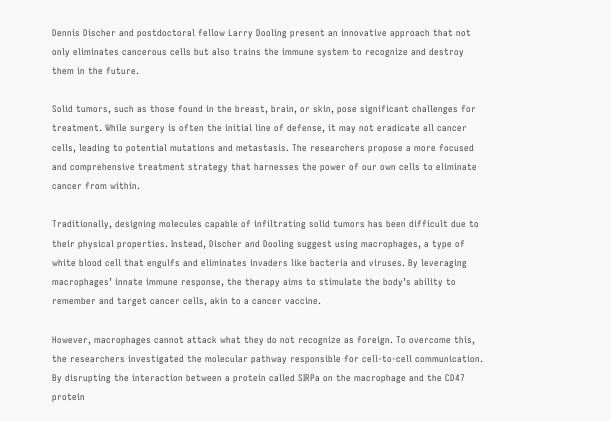Dennis Discher and postdoctoral fellow Larry Dooling present an innovative approach that not only eliminates cancerous cells but also trains the immune system to recognize and destroy them in the future.

Solid tumors, such as those found in the breast, brain, or skin, pose significant challenges for treatment. While surgery is often the initial line of defense, it may not eradicate all cancer cells, leading to potential mutations and metastasis. The researchers propose a more focused and comprehensive treatment strategy that harnesses the power of our own cells to eliminate cancer from within.

Traditionally, designing molecules capable of infiltrating solid tumors has been difficult due to their physical properties. Instead, Discher and Dooling suggest using macrophages, a type of white blood cell that engulfs and eliminates invaders like bacteria and viruses. By leveraging macrophages’ innate immune response, the therapy aims to stimulate the body’s ability to remember and target cancer cells, akin to a cancer vaccine.

However, macrophages cannot attack what they do not recognize as foreign. To overcome this, the researchers investigated the molecular pathway responsible for cell-to-cell communication. By disrupting the interaction between a protein called SIRPa on the macrophage and the CD47 protein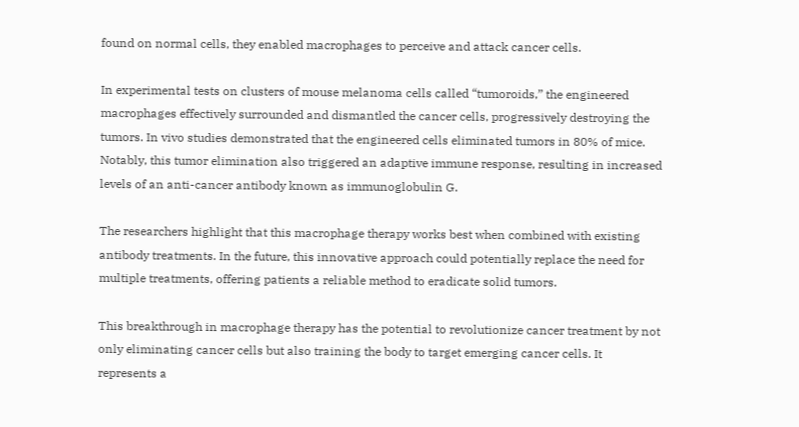found on normal cells, they enabled macrophages to perceive and attack cancer cells.

In experimental tests on clusters of mouse melanoma cells called “tumoroids,” the engineered macrophages effectively surrounded and dismantled the cancer cells, progressively destroying the tumors. In vivo studies demonstrated that the engineered cells eliminated tumors in 80% of mice. Notably, this tumor elimination also triggered an adaptive immune response, resulting in increased levels of an anti-cancer antibody known as immunoglobulin G.

The researchers highlight that this macrophage therapy works best when combined with existing antibody treatments. In the future, this innovative approach could potentially replace the need for multiple treatments, offering patients a reliable method to eradicate solid tumors.

This breakthrough in macrophage therapy has the potential to revolutionize cancer treatment by not only eliminating cancer cells but also training the body to target emerging cancer cells. It represents a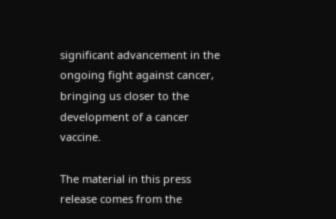significant advancement in the ongoing fight against cancer, bringing us closer to the development of a cancer vaccine.

The material in this press release comes from the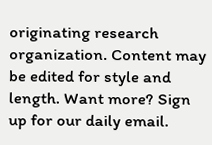originating research organization. Content may be edited for style and length. Want more? Sign up for our daily email.